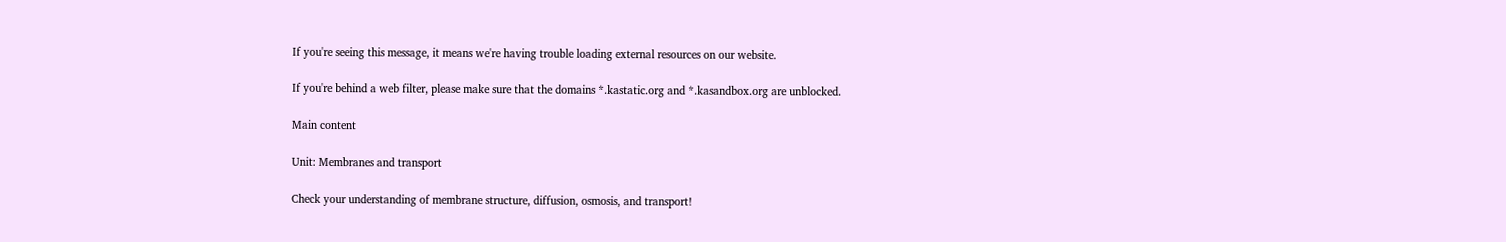If you're seeing this message, it means we're having trouble loading external resources on our website.

If you're behind a web filter, please make sure that the domains *.kastatic.org and *.kasandbox.org are unblocked.

Main content

Unit: Membranes and transport

Check your understanding of membrane structure, diffusion, osmosis, and transport!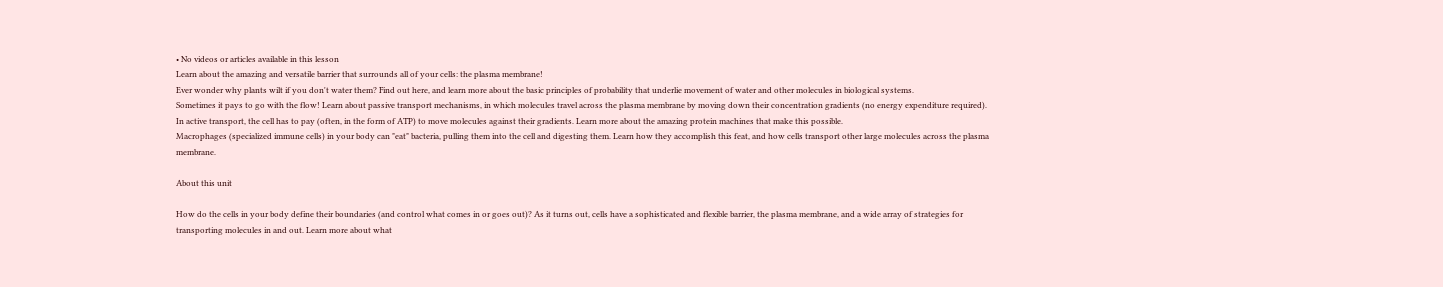• No videos or articles available in this lesson
Learn about the amazing and versatile barrier that surrounds all of your cells: the plasma membrane!
Ever wonder why plants wilt if you don't water them? Find out here, and learn more about the basic principles of probability that underlie movement of water and other molecules in biological systems.
Sometimes it pays to go with the flow! Learn about passive transport mechanisms, in which molecules travel across the plasma membrane by moving down their concentration gradients (no energy expenditure required).
In active transport, the cell has to pay (often, in the form of ATP) to move molecules against their gradients. Learn more about the amazing protein machines that make this possible.
Macrophages (specialized immune cells) in your body can "eat" bacteria, pulling them into the cell and digesting them. Learn how they accomplish this feat, and how cells transport other large molecules across the plasma membrane.

About this unit

How do the cells in your body define their boundaries (and control what comes in or goes out)? As it turns out, cells have a sophisticated and flexible barrier, the plasma membrane, and a wide array of strategies for transporting molecules in and out. Learn more about what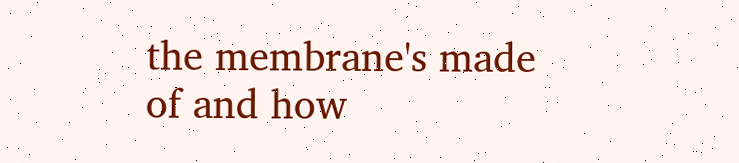the membrane's made of and how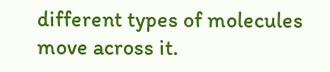different types of molecules move across it.